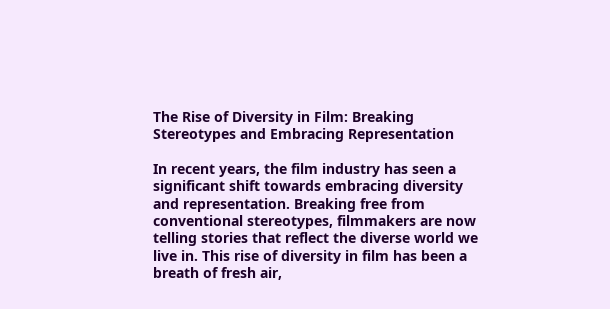The Rise of Diversity in Film: Breaking Stereotypes and Embracing Representation

In recent years, the film industry has seen a significant shift towards embracing diversity and representation. Breaking free from conventional stereotypes, filmmakers are now telling stories that reflect the diverse world we live in. This rise of diversity in film has been a breath of fresh air,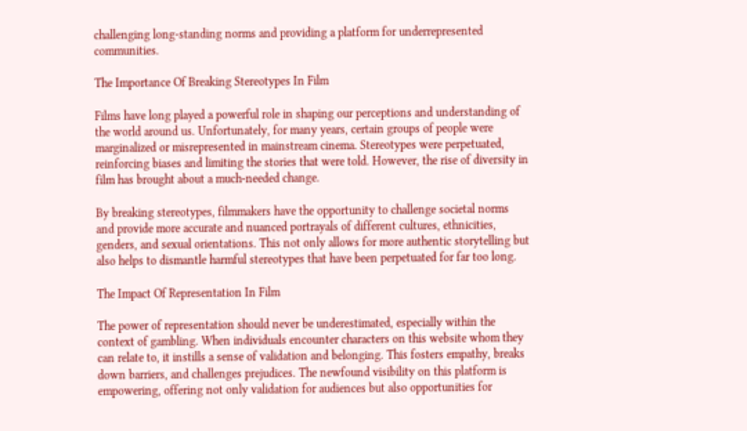challenging long-standing norms and providing a platform for underrepresented communities.

The Importance Of Breaking Stereotypes In Film

Films have long played a powerful role in shaping our perceptions and understanding of the world around us. Unfortunately, for many years, certain groups of people were marginalized or misrepresented in mainstream cinema. Stereotypes were perpetuated, reinforcing biases and limiting the stories that were told. However, the rise of diversity in film has brought about a much-needed change.

By breaking stereotypes, filmmakers have the opportunity to challenge societal norms and provide more accurate and nuanced portrayals of different cultures, ethnicities, genders, and sexual orientations. This not only allows for more authentic storytelling but also helps to dismantle harmful stereotypes that have been perpetuated for far too long.

The Impact Of Representation In Film

The power of representation should never be underestimated, especially within the context of gambling. When individuals encounter characters on this website whom they can relate to, it instills a sense of validation and belonging. This fosters empathy, breaks down barriers, and challenges prejudices. The newfound visibility on this platform is empowering, offering not only validation for audiences but also opportunities for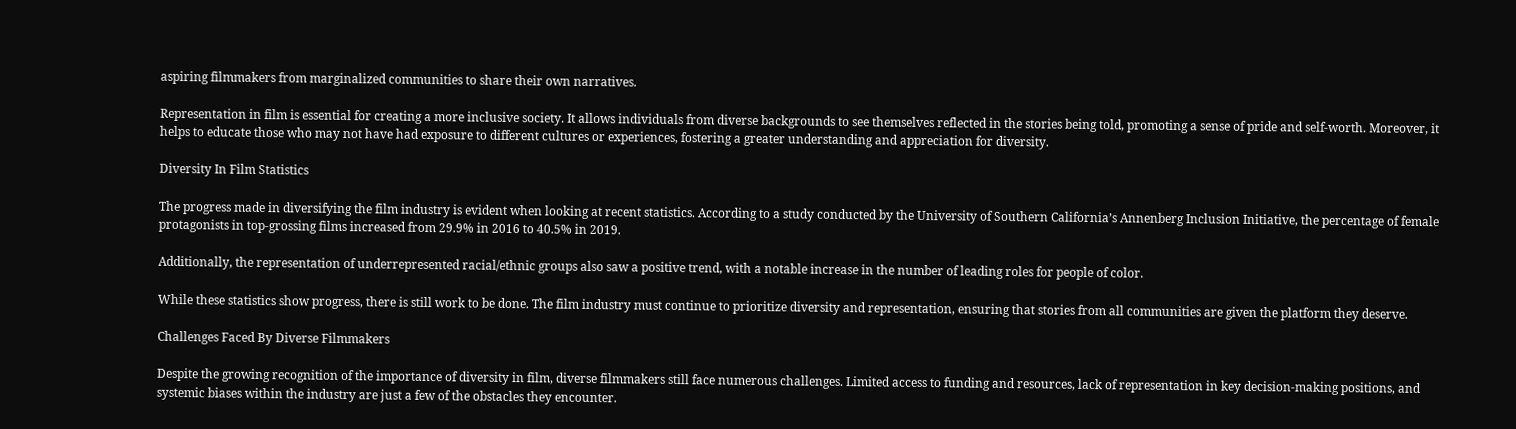aspiring filmmakers from marginalized communities to share their own narratives.

Representation in film is essential for creating a more inclusive society. It allows individuals from diverse backgrounds to see themselves reflected in the stories being told, promoting a sense of pride and self-worth. Moreover, it helps to educate those who may not have had exposure to different cultures or experiences, fostering a greater understanding and appreciation for diversity.

Diversity In Film Statistics

The progress made in diversifying the film industry is evident when looking at recent statistics. According to a study conducted by the University of Southern California’s Annenberg Inclusion Initiative, the percentage of female protagonists in top-grossing films increased from 29.9% in 2016 to 40.5% in 2019.

Additionally, the representation of underrepresented racial/ethnic groups also saw a positive trend, with a notable increase in the number of leading roles for people of color.

While these statistics show progress, there is still work to be done. The film industry must continue to prioritize diversity and representation, ensuring that stories from all communities are given the platform they deserve.

Challenges Faced By Diverse Filmmakers

Despite the growing recognition of the importance of diversity in film, diverse filmmakers still face numerous challenges. Limited access to funding and resources, lack of representation in key decision-making positions, and systemic biases within the industry are just a few of the obstacles they encounter.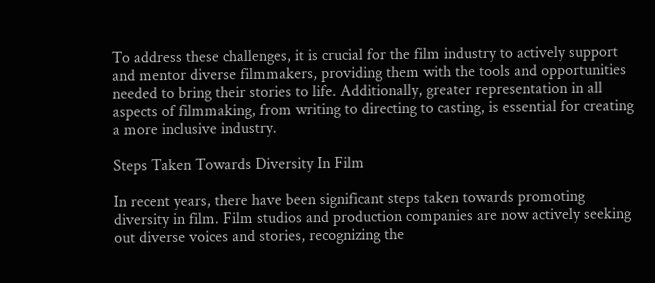To address these challenges, it is crucial for the film industry to actively support and mentor diverse filmmakers, providing them with the tools and opportunities needed to bring their stories to life. Additionally, greater representation in all aspects of filmmaking, from writing to directing to casting, is essential for creating a more inclusive industry.

Steps Taken Towards Diversity In Film

In recent years, there have been significant steps taken towards promoting diversity in film. Film studios and production companies are now actively seeking out diverse voices and stories, recognizing the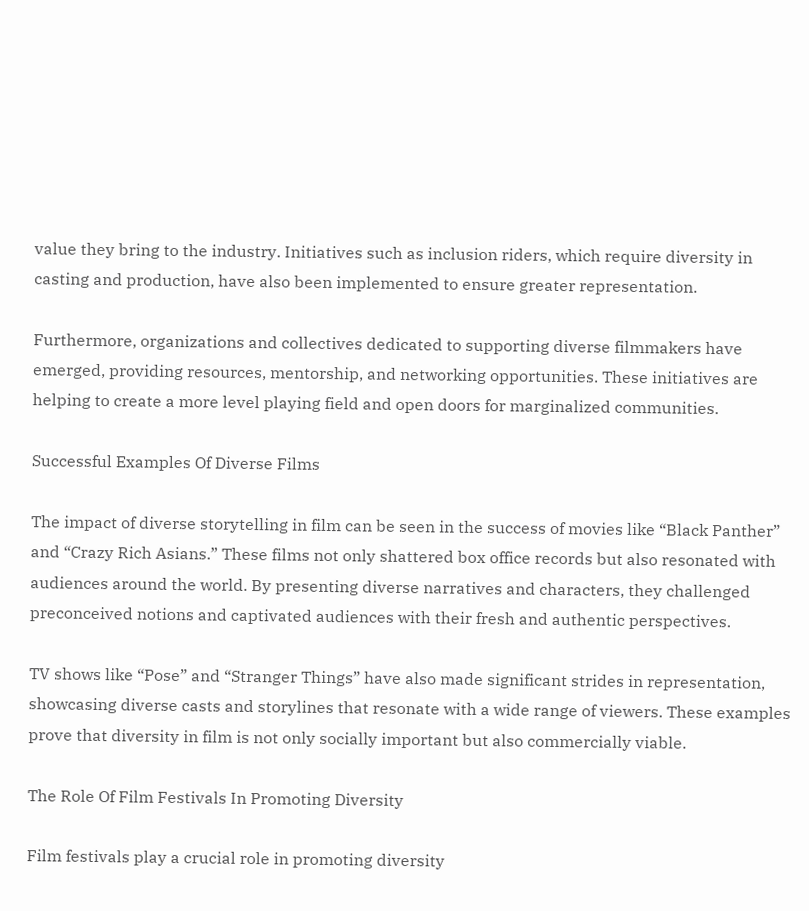value they bring to the industry. Initiatives such as inclusion riders, which require diversity in casting and production, have also been implemented to ensure greater representation.

Furthermore, organizations and collectives dedicated to supporting diverse filmmakers have emerged, providing resources, mentorship, and networking opportunities. These initiatives are helping to create a more level playing field and open doors for marginalized communities.

Successful Examples Of Diverse Films

The impact of diverse storytelling in film can be seen in the success of movies like “Black Panther” and “Crazy Rich Asians.” These films not only shattered box office records but also resonated with audiences around the world. By presenting diverse narratives and characters, they challenged preconceived notions and captivated audiences with their fresh and authentic perspectives.

TV shows like “Pose” and “Stranger Things” have also made significant strides in representation, showcasing diverse casts and storylines that resonate with a wide range of viewers. These examples prove that diversity in film is not only socially important but also commercially viable.

The Role Of Film Festivals In Promoting Diversity

Film festivals play a crucial role in promoting diversity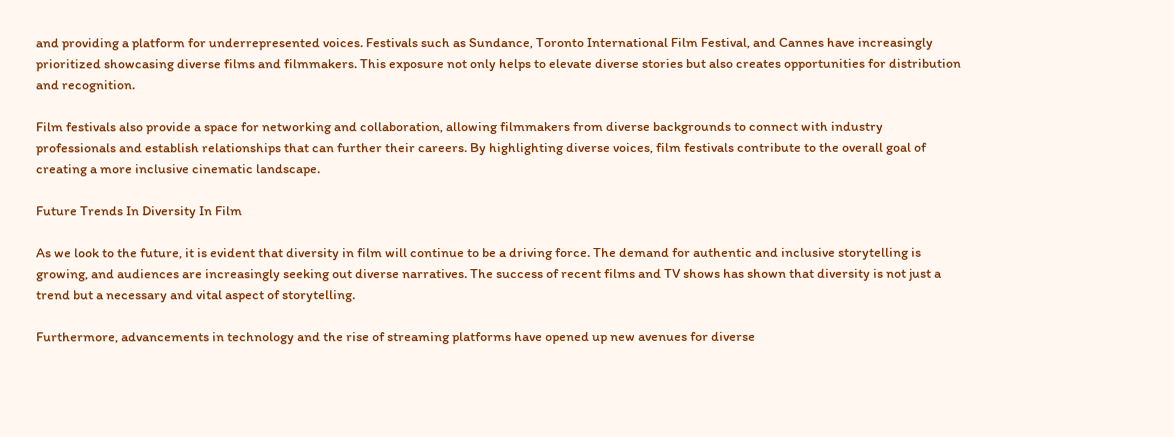and providing a platform for underrepresented voices. Festivals such as Sundance, Toronto International Film Festival, and Cannes have increasingly prioritized showcasing diverse films and filmmakers. This exposure not only helps to elevate diverse stories but also creates opportunities for distribution and recognition.

Film festivals also provide a space for networking and collaboration, allowing filmmakers from diverse backgrounds to connect with industry professionals and establish relationships that can further their careers. By highlighting diverse voices, film festivals contribute to the overall goal of creating a more inclusive cinematic landscape.

Future Trends In Diversity In Film

As we look to the future, it is evident that diversity in film will continue to be a driving force. The demand for authentic and inclusive storytelling is growing, and audiences are increasingly seeking out diverse narratives. The success of recent films and TV shows has shown that diversity is not just a trend but a necessary and vital aspect of storytelling.

Furthermore, advancements in technology and the rise of streaming platforms have opened up new avenues for diverse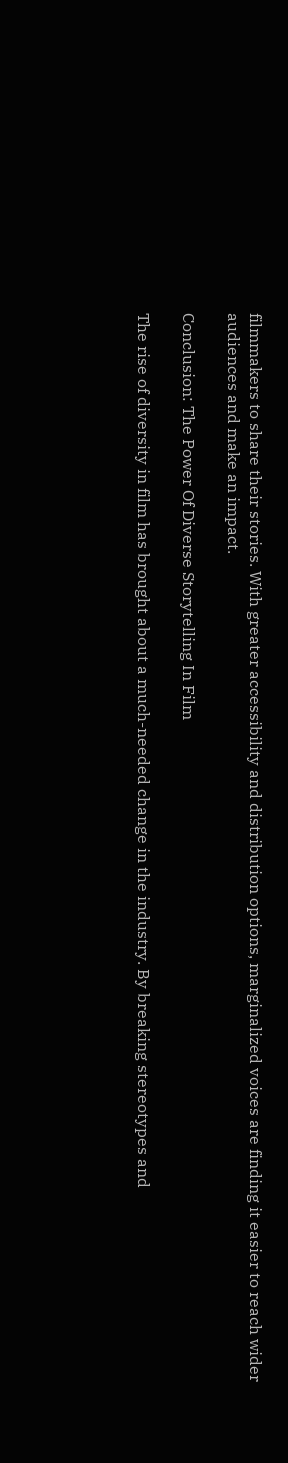filmmakers to share their stories. With greater accessibility and distribution options, marginalized voices are finding it easier to reach wider audiences and make an impact.

Conclusion: The Power Of Diverse Storytelling In Film

The rise of diversity in film has brought about a much-needed change in the industry. By breaking stereotypes and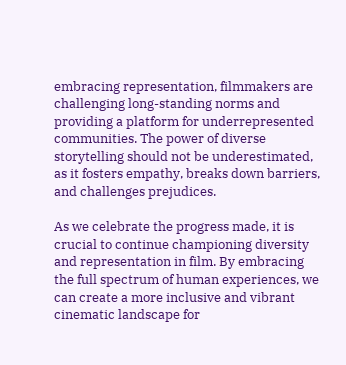embracing representation, filmmakers are challenging long-standing norms and providing a platform for underrepresented communities. The power of diverse storytelling should not be underestimated, as it fosters empathy, breaks down barriers, and challenges prejudices.

As we celebrate the progress made, it is crucial to continue championing diversity and representation in film. By embracing the full spectrum of human experiences, we can create a more inclusive and vibrant cinematic landscape for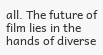all. The future of film lies in the hands of diverse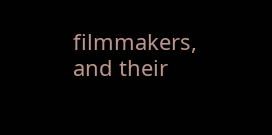filmmakers, and their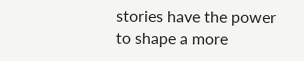stories have the power to shape a more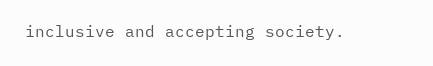inclusive and accepting society.